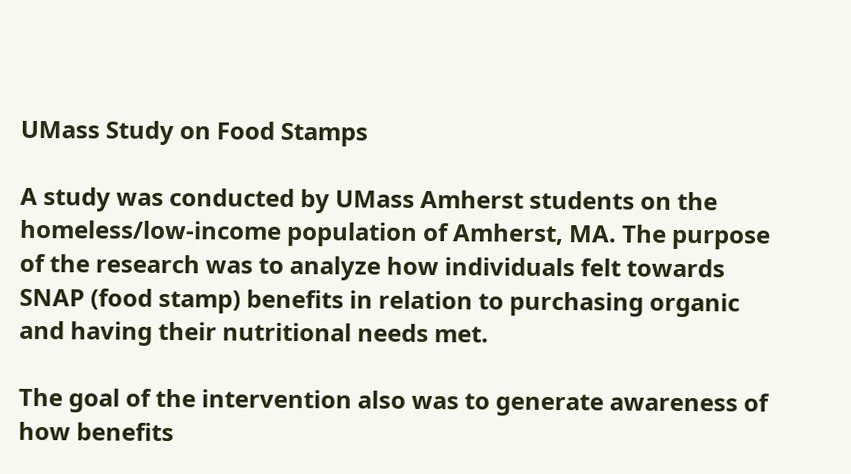UMass Study on Food Stamps

A study was conducted by UMass Amherst students on the homeless/low-income population of Amherst, MA. The purpose of the research was to analyze how individuals felt towards SNAP (food stamp) benefits in relation to purchasing organic and having their nutritional needs met.

The goal of the intervention also was to generate awareness of how benefits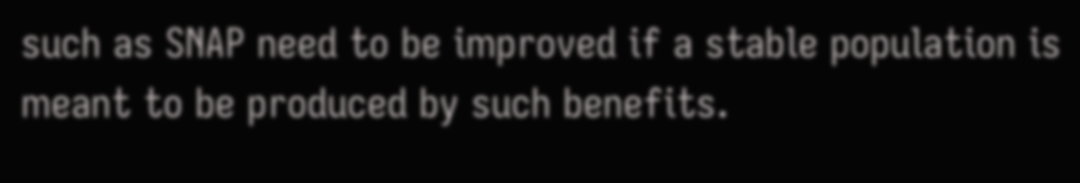such as SNAP need to be improved if a stable population is meant to be produced by such benefits.